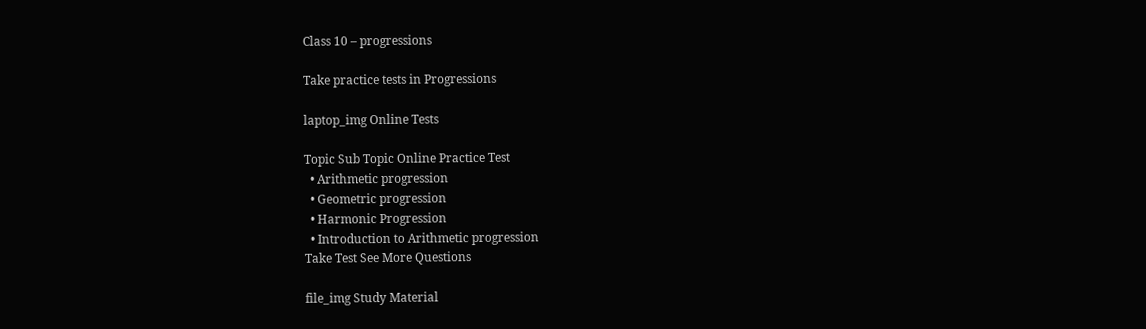Class 10 – progressions

Take practice tests in Progressions

laptop_img Online Tests

Topic Sub Topic Online Practice Test
  • Arithmetic progression
  • Geometric progression
  • Harmonic Progression
  • Introduction to Arithmetic progression
Take Test See More Questions

file_img Study Material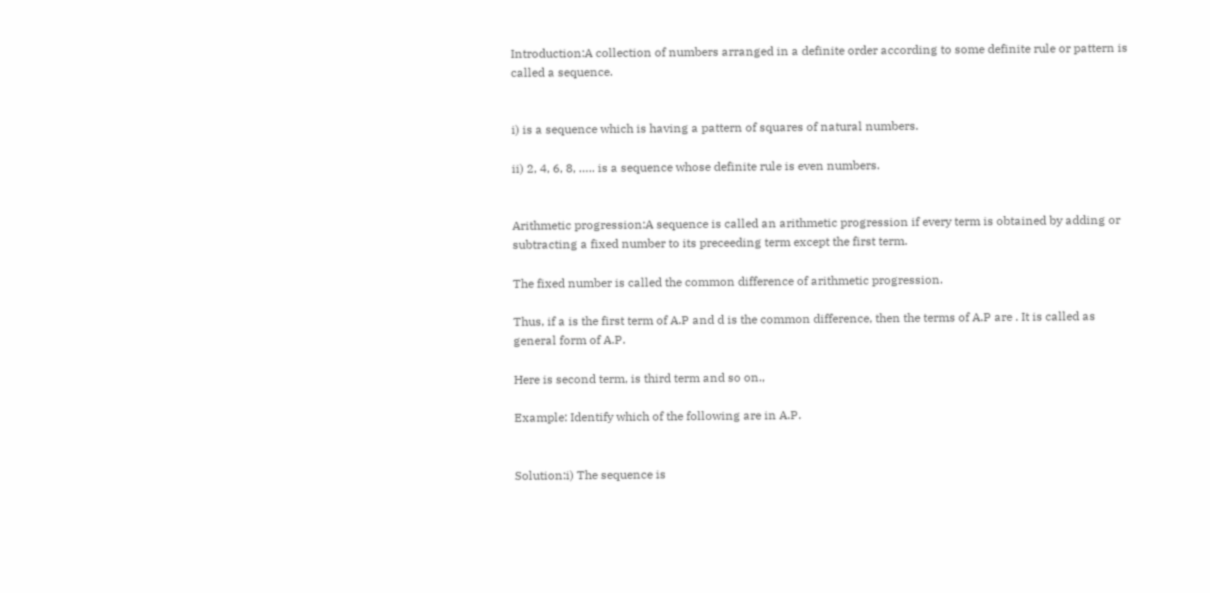Introduction:A collection of numbers arranged in a definite order according to some definite rule or pattern is called a sequence.


i) is a sequence which is having a pattern of squares of natural numbers.

ii) 2, 4, 6, 8, ….. is a sequence whose definite rule is even numbers.


Arithmetic progression:A sequence is called an arithmetic progression if every term is obtained by adding or subtracting a fixed number to its preceeding term except the first term.

The fixed number is called the common difference of arithmetic progression.

Thus, if a is the first term of A.P and d is the common difference, then the terms of A.P are . It is called as general form of A.P.

Here is second term, is third term and so on.,

Example: Identify which of the following are in A.P.


Solution:i) The sequence is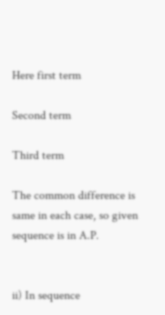Here first term

Second term

Third term

The common difference is same in each case, so given sequence is in A.P.


ii) In sequence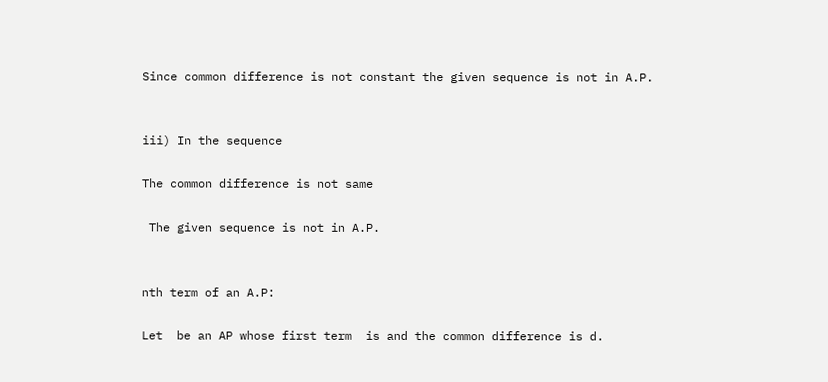Since common difference is not constant the given sequence is not in A.P.


iii) In the sequence

The common difference is not same

 The given sequence is not in A.P.


nth term of an A.P:

Let  be an AP whose first term  is and the common difference is d.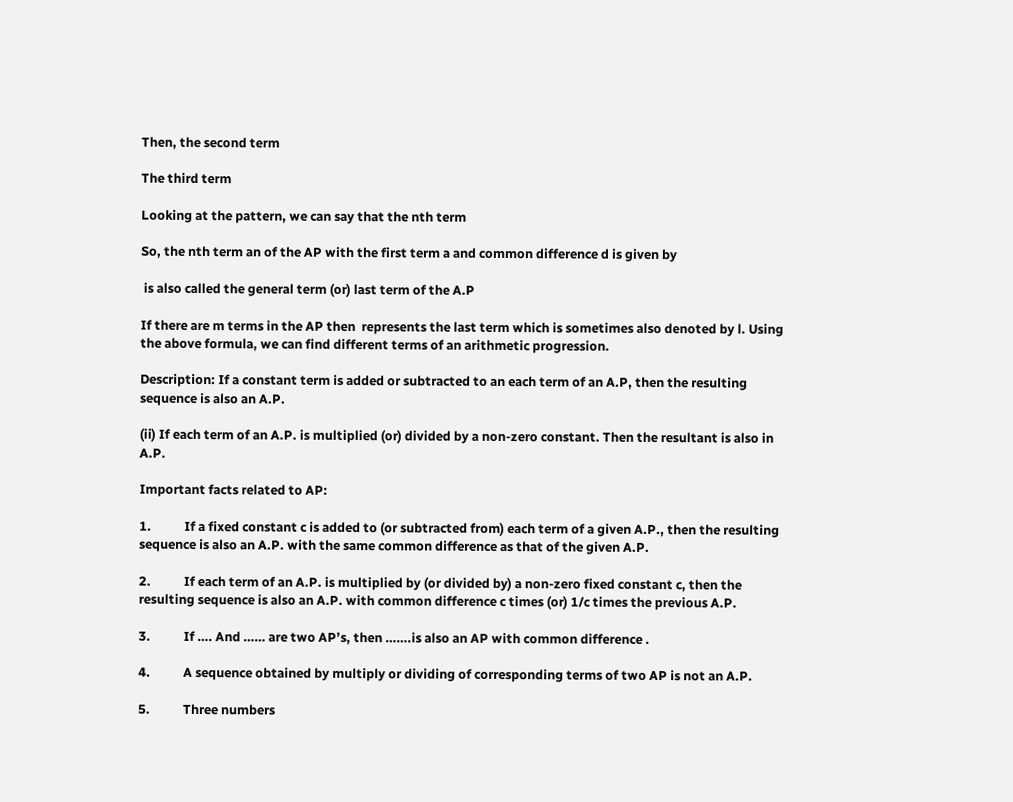Then, the second term

The third term

Looking at the pattern, we can say that the nth term

So, the nth term an of the AP with the first term a and common difference d is given by

 is also called the general term (or) last term of the A.P

If there are m terms in the AP then  represents the last term which is sometimes also denoted by l. Using the above formula, we can find different terms of an arithmetic progression.

Description: If a constant term is added or subtracted to an each term of an A.P, then the resulting sequence is also an A.P.

(ii) If each term of an A.P. is multiplied (or) divided by a non-zero constant. Then the resultant is also in A.P.

Important facts related to AP:

1.           If a fixed constant c is added to (or subtracted from) each term of a given A.P., then the resulting sequence is also an A.P. with the same common difference as that of the given A.P.

2.           If each term of an A.P. is multiplied by (or divided by) a non-zero fixed constant c, then the resulting sequence is also an A.P. with common difference c times (or) 1/c times the previous A.P.

3.           If …. And …… are two AP’s, then …….is also an AP with common difference .

4.           A sequence obtained by multiply or dividing of corresponding terms of two AP is not an A.P.

5.           Three numbers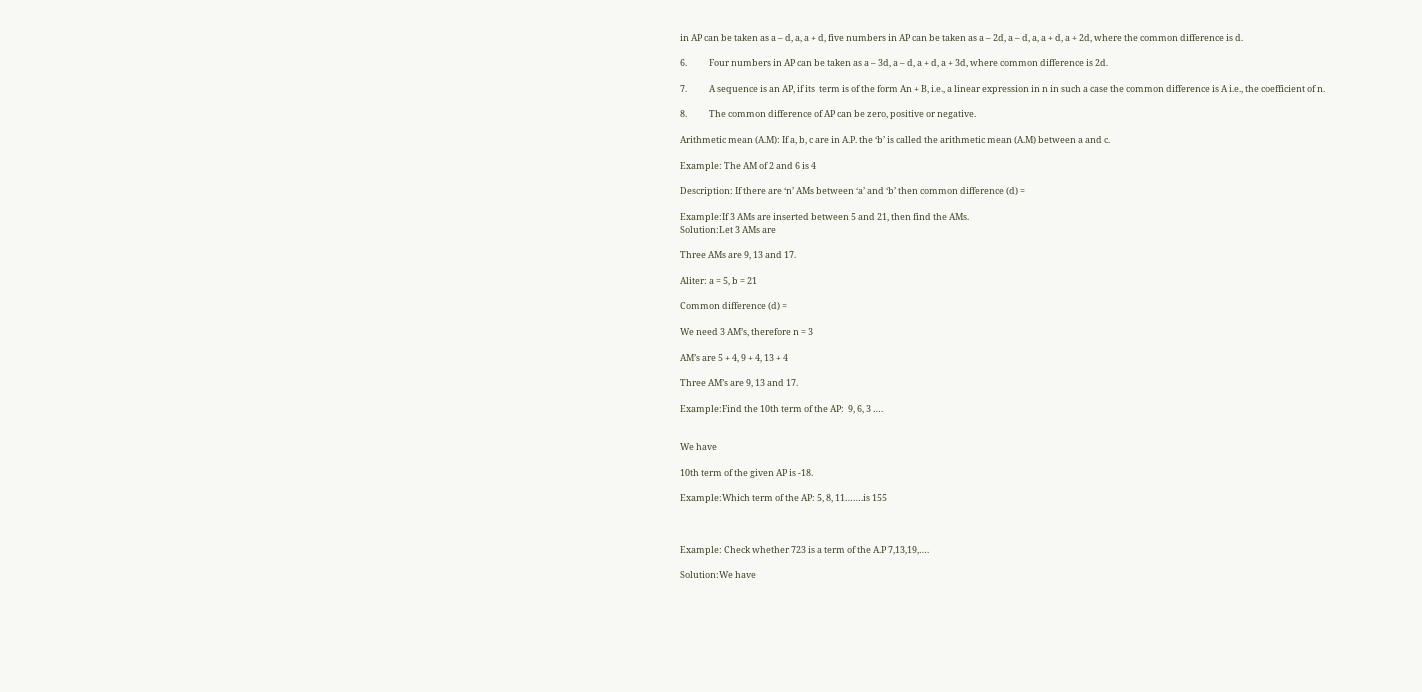in AP can be taken as a – d, a, a + d, five numbers in AP can be taken as a – 2d, a – d, a, a + d, a + 2d, where the common difference is d.

6.           Four numbers in AP can be taken as a – 3d, a – d, a + d, a + 3d, where common difference is 2d.

7.           A sequence is an AP, if its  term is of the form An + B, i.e., a linear expression in n in such a case the common difference is A i.e., the coefficient of n.

8.           The common difference of AP can be zero, positive or negative.

Arithmetic mean (A.M): If a, b, c are in A.P. the ‘b’ is called the arithmetic mean (A.M) between a and c.

Example: The AM of 2 and 6 is 4

Description: If there are ‘n’ AMs between ‘a’ and ‘b’ then common difference (d) =

Example:If 3 AMs are inserted between 5 and 21, then find the AMs.
Solution:Let 3 AMs are

Three AMs are 9, 13 and 17.

Aliter: a = 5, b = 21

Common difference (d) =

We need 3 AM’s, therefore n = 3

AM’s are 5 + 4, 9 + 4, 13 + 4

Three AM’s are 9, 13 and 17.

Example:Find the 10th term of the AP:  9, 6, 3 ….


We have

10th term of the given AP is -18.

Example:Which term of the AP: 5, 8, 11…….is 155



Example: Check whether 723 is a term of the A.P 7,13,19,….

Solution:We have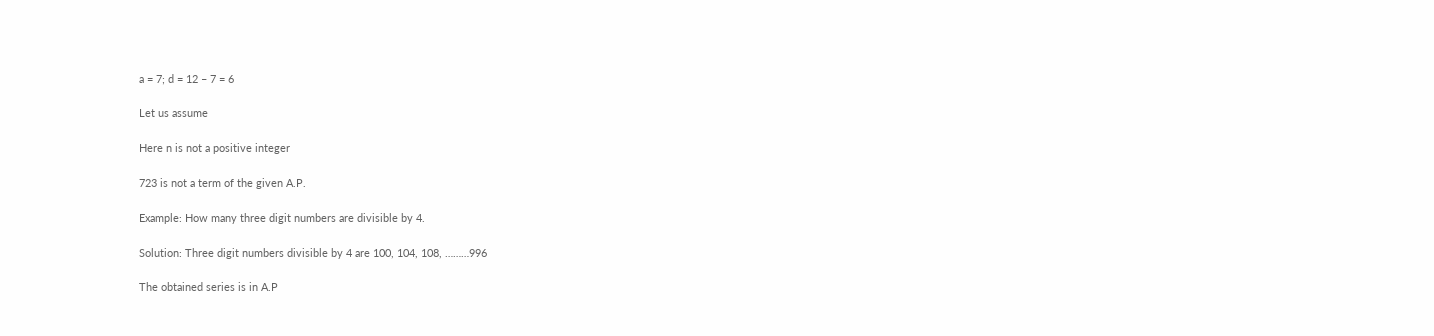a = 7; d = 12 – 7 = 6

Let us assume

Here n is not a positive integer

723 is not a term of the given A.P.

Example: How many three digit numbers are divisible by 4.

Solution: Three digit numbers divisible by 4 are 100, 104, 108, ………996

The obtained series is in A.P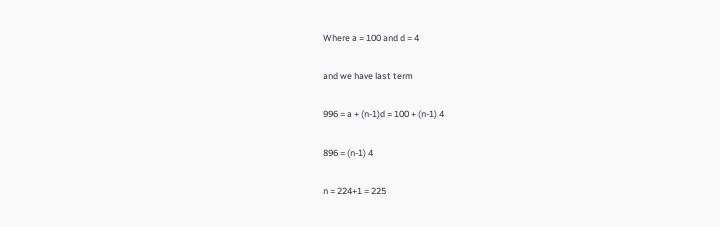Where a = 100 and d = 4

and we have last term

996 = a + (n-1)d = 100 + (n-1) 4

896 = (n-1) 4

n = 224+1 = 225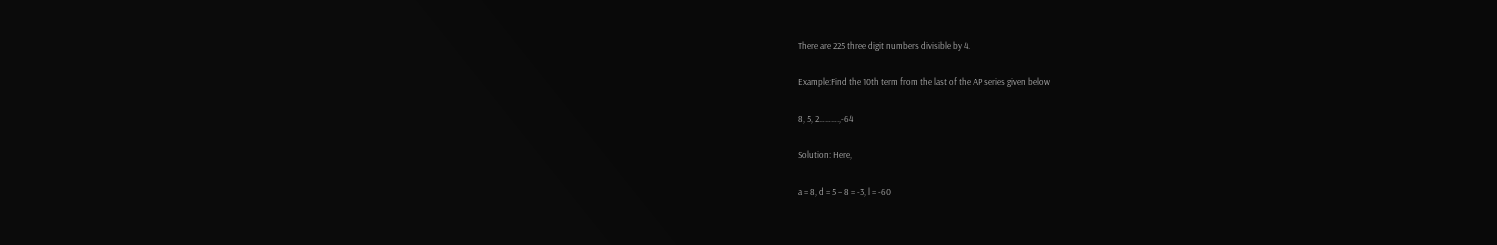There are 225 three digit numbers divisible by 4.

Example:Find the 10th term from the last of the AP series given below

8, 5, 2……….,-64

Solution: Here,

a = 8, d = 5 – 8 = -3, l = -60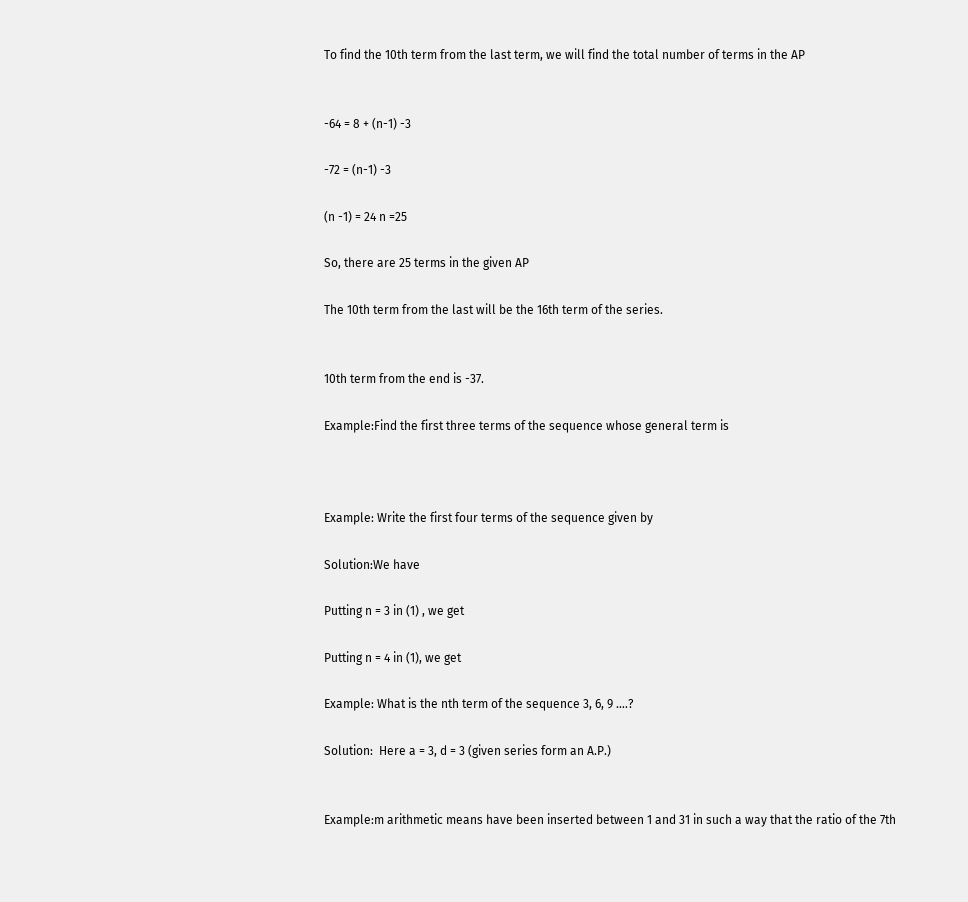To find the 10th term from the last term, we will find the total number of terms in the AP


-64 = 8 + (n-1) -3

-72 = (n-1) -3

(n -1) = 24 n =25

So, there are 25 terms in the given AP

The 10th term from the last will be the 16th term of the series.


10th term from the end is -37.

Example:Find the first three terms of the sequence whose general term is



Example: Write the first four terms of the sequence given by

Solution:We have

Putting n = 3 in (1) , we get

Putting n = 4 in (1), we get

Example: What is the nth term of the sequence 3, 6, 9 ….?

Solution:  Here a = 3, d = 3 (given series form an A.P.)


Example:m arithmetic means have been inserted between 1 and 31 in such a way that the ratio of the 7th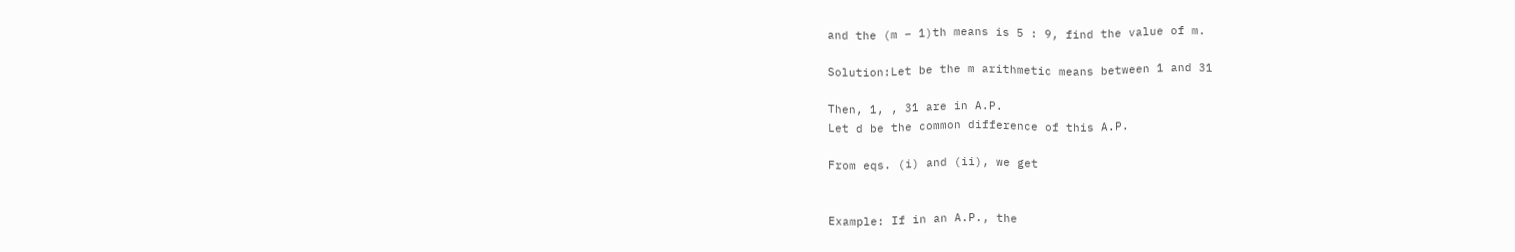and the (m – 1)th means is 5 : 9, find the value of m.

Solution:Let be the m arithmetic means between 1 and 31

Then, 1, , 31 are in A.P.
Let d be the common difference of this A.P.

From eqs. (i) and (ii), we get


Example: If in an A.P., the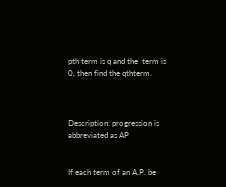pth term is q and the  term is 0, then find the qthterm.



Description: progression is abbreviated as AP


If each term of an A.P. be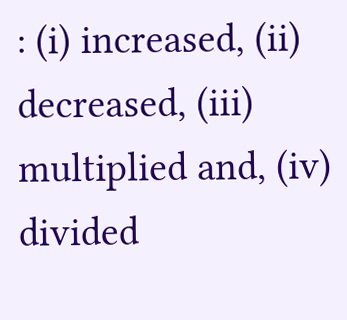: (i) increased, (ii) decreased, (iii) multiplied and, (iv) divided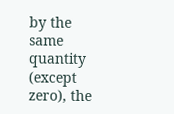by the same quantity (except zero), the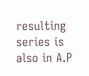resulting series is also in A.P